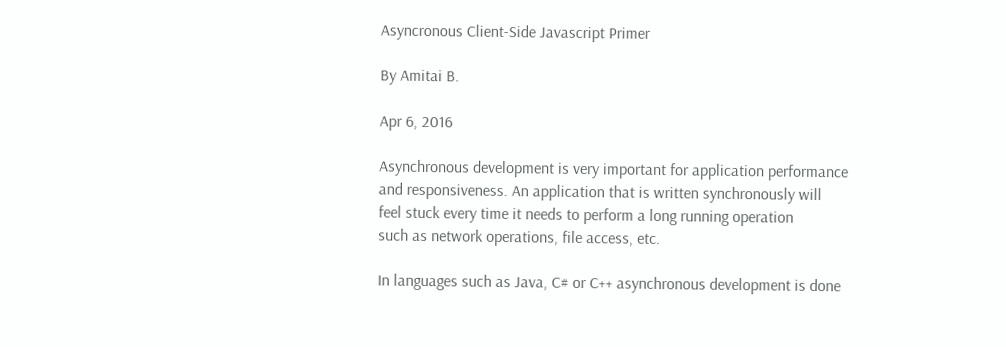Asyncronous Client-Side Javascript Primer

By Amitai B.

Apr 6, 2016

Asynchronous development is very important for application performance
and responsiveness. An application that is written synchronously will
feel stuck every time it needs to perform a long running operation
such as network operations, file access, etc.

In languages such as Java, C# or C++ asynchronous development is done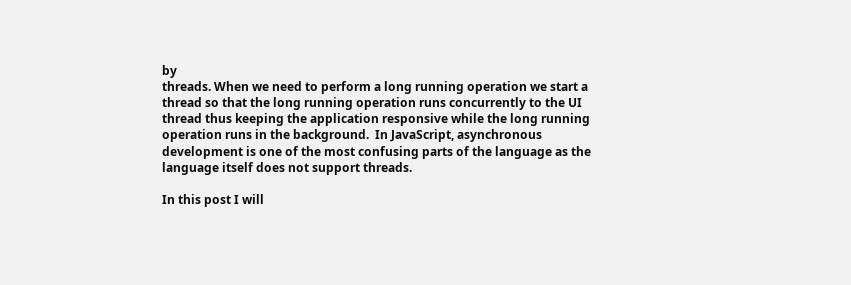by
threads. When we need to perform a long running operation we start a
thread so that the long running operation runs concurrently to the UI
thread thus keeping the application responsive while the long running
operation runs in the background.  In JavaScript, asynchronous
development is one of the most confusing parts of the language as the
language itself does not support threads.

In this post I will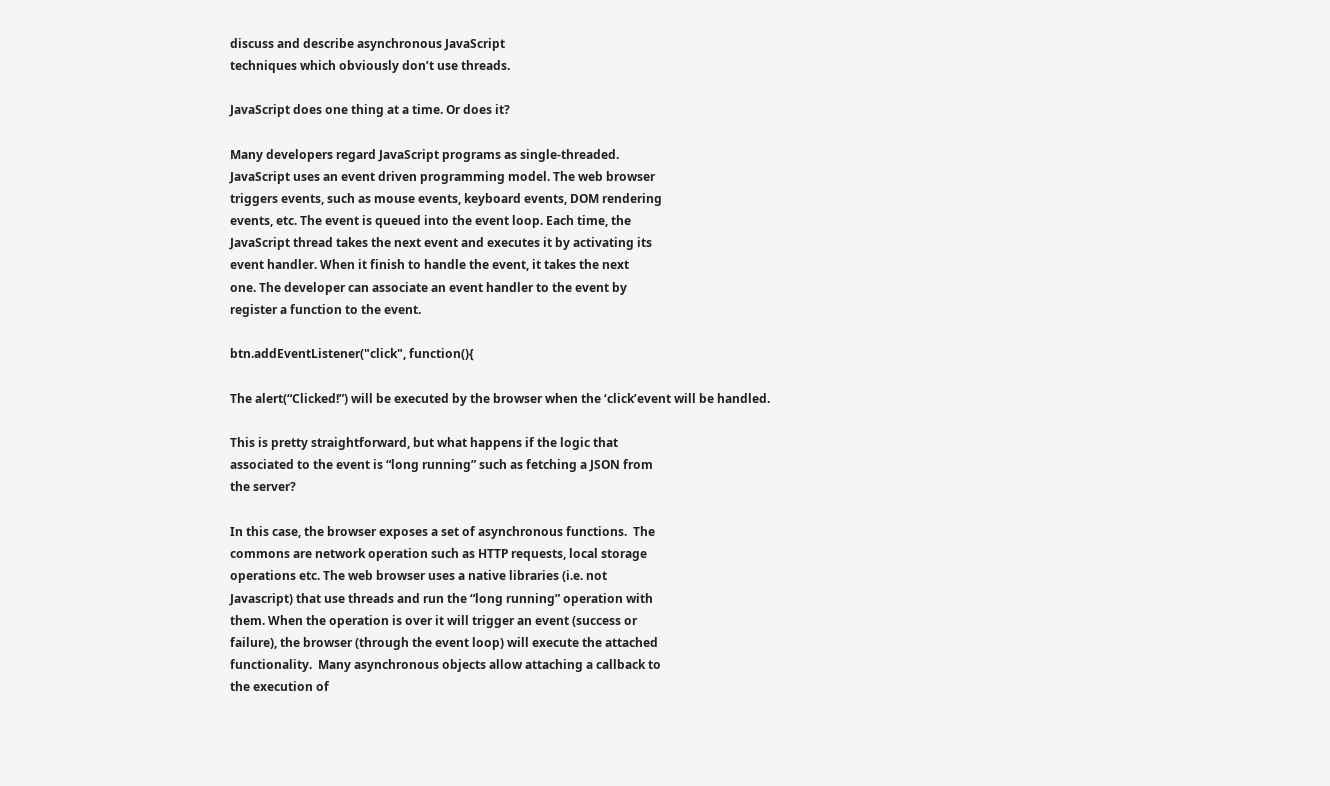discuss and describe asynchronous JavaScript
techniques which obviously don’t use threads.

JavaScript does one thing at a time. Or does it?

Many developers regard JavaScript programs as single-threaded.
JavaScript uses an event driven programming model. The web browser
triggers events, such as mouse events, keyboard events, DOM rendering
events, etc. The event is queued into the event loop. Each time, the
JavaScript thread takes the next event and executes it by activating its
event handler. When it finish to handle the event, it takes the next
one. The developer can associate an event handler to the event by
register a function to the event.

btn.addEventListener("click", function(){

The alert(“Clicked!”) will be executed by the browser when the ‘click’event will be handled.

This is pretty straightforward, but what happens if the logic that
associated to the event is “long running” such as fetching a JSON from
the server?

In this case, the browser exposes a set of asynchronous functions.  The
commons are network operation such as HTTP requests, local storage
operations etc. The web browser uses a native libraries (i.e. not
Javascript) that use threads and run the “long running” operation with
them. When the operation is over it will trigger an event (success or
failure), the browser (through the event loop) will execute the attached
functionality.  Many asynchronous objects allow attaching a callback to
the execution of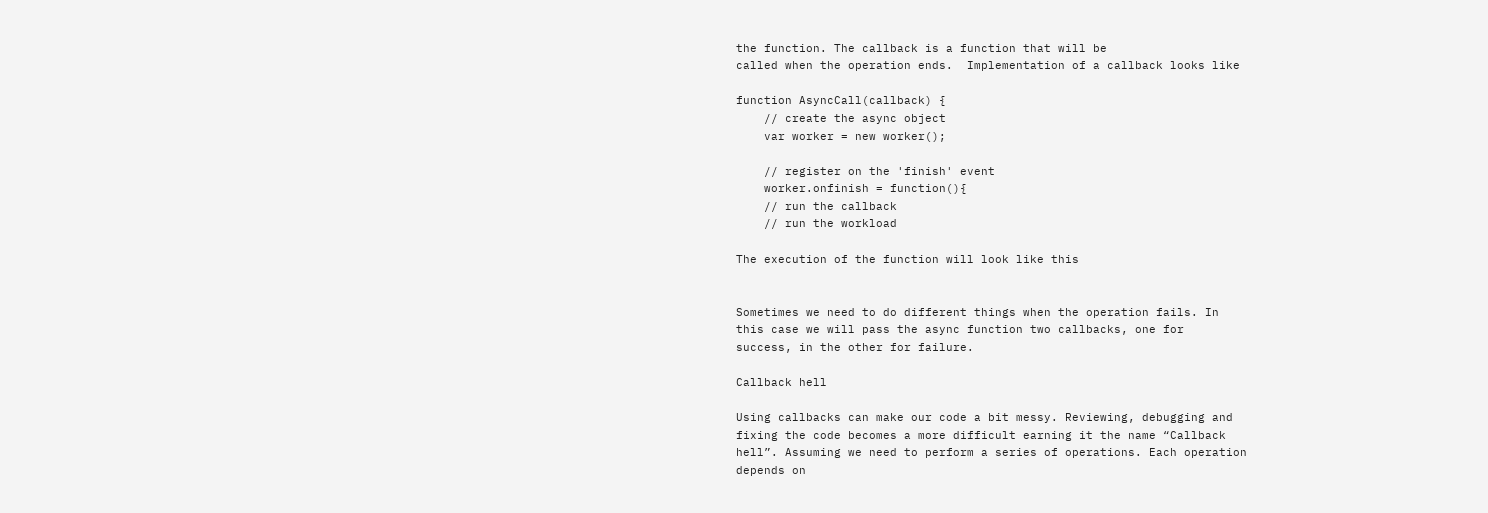the function. The callback is a function that will be
called when the operation ends.  Implementation of a callback looks like

function AsyncCall(callback) {
    // create the async object
    var worker = new worker();

    // register on the 'finish' event
    worker.onfinish = function(){
    // run the callback
    // run the workload

The execution of the function will look like this


Sometimes we need to do different things when the operation fails. In
this case we will pass the async function two callbacks, one for
success, in the other for failure.

Callback hell

Using callbacks can make our code a bit messy. Reviewing, debugging and
fixing the code becomes a more difficult earning it the name “Callback
hell”. Assuming we need to perform a series of operations. Each operation
depends on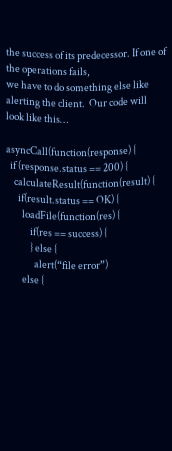the success of its predecessor. If one of the operations fails,
we have to do something else like alerting the client.  Our code will
look like this…

asyncCall(function(response) {
  if (response.status == 200) {
    calculateResult(function(result) {
      if(result.status == OK) {
        loadFile(function(res) {
            if(res == success) {
            } else {
              alert(“file error”)
        else {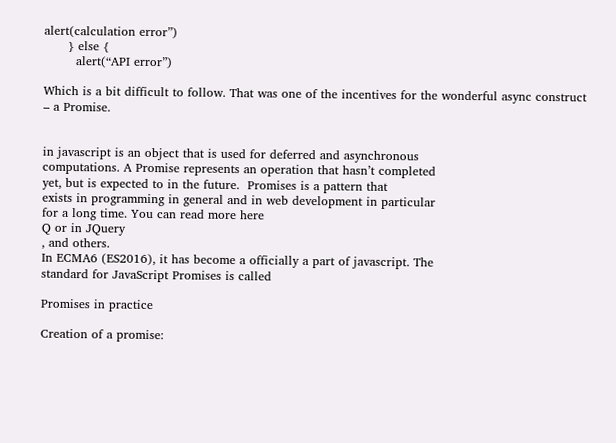alert(calculation error”)
      } else {
        alert(“API error”)

Which is a bit difficult to follow. That was one of the incentives for the wonderful async construct – a Promise.


in javascript is an object that is used for deferred and asynchronous
computations. A Promise represents an operation that hasn’t completed
yet, but is expected to in the future.  Promises is a pattern that
exists in programming in general and in web development in particular
for a long time. You can read more here
Q or in JQuery
, and others.
In ECMA6 (ES2016), it has become a officially a part of javascript. The
standard for JavaScript Promises is called

Promises in practice

Creation of a promise: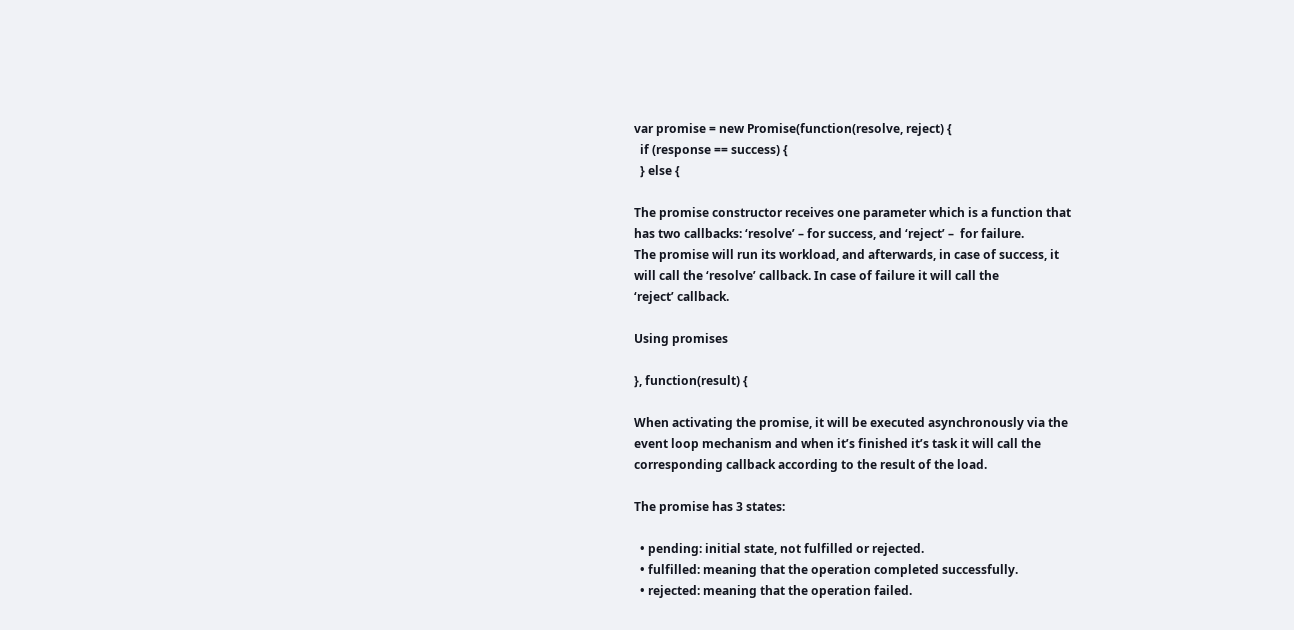var promise = new Promise(function(resolve, reject) {
  if (response == success) {
  } else {

The promise constructor receives one parameter which is a function that
has two callbacks: ‘resolve’ – for success, and ‘reject’ –  for failure.
The promise will run its workload, and afterwards, in case of success, it
will call the ‘resolve’ callback. In case of failure it will call the
‘reject’ callback.

Using promises

}, function(result) {

When activating the promise, it will be executed asynchronously via the
event loop mechanism and when it’s finished it’s task it will call the
corresponding callback according to the result of the load.

The promise has 3 states:

  • pending: initial state, not fulfilled or rejected.
  • fulfilled: meaning that the operation completed successfully.
  • rejected: meaning that the operation failed.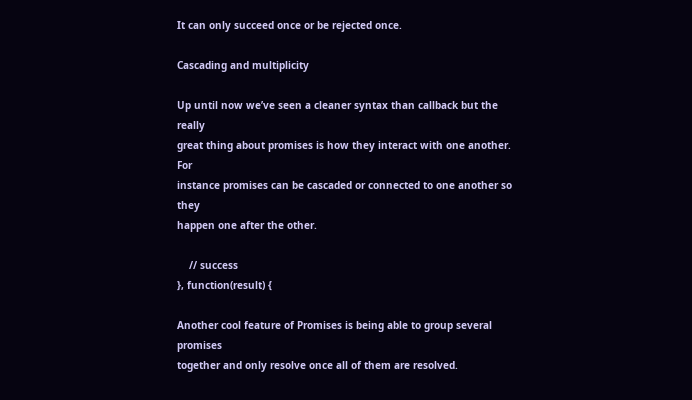It can only succeed once or be rejected once.

Cascading and multiplicity

Up until now we’ve seen a cleaner syntax than callback but the really
great thing about promises is how they interact with one another. For
instance promises can be cascaded or connected to one another so they
happen one after the other.

    // success
}, function(result) {

Another cool feature of Promises is being able to group several promises
together and only resolve once all of them are resolved.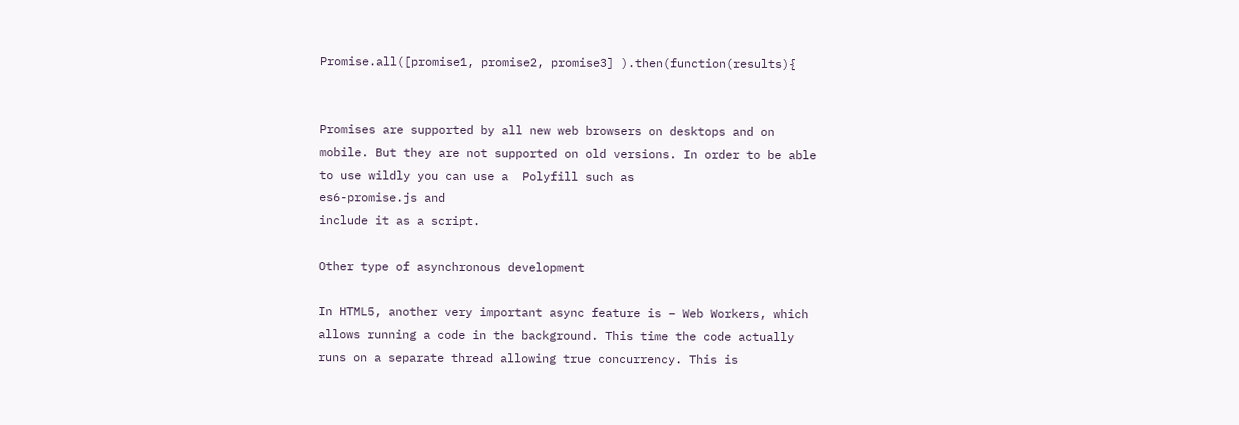Promise.all([promise1, promise2, promise3] ).then(function(results){


Promises are supported by all new web browsers on desktops and on
mobile. But they are not supported on old versions. In order to be able
to use wildly you can use a  Polyfill such as
es6-promise.js and
include it as a script.

Other type of asynchronous development

In HTML5, another very important async feature is – Web Workers, which
allows running a code in the background. This time the code actually
runs on a separate thread allowing true concurrency. This is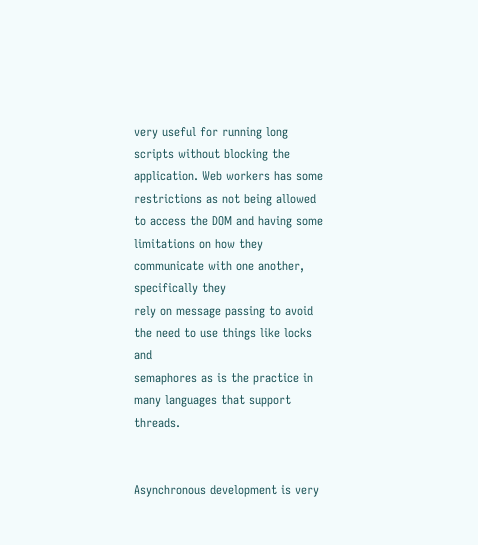very useful for running long scripts without blocking the application. Web workers has some restrictions as not being allowed to access the DOM and having some
limitations on how they communicate with one another, specifically they
rely on message passing to avoid the need to use things like locks and
semaphores as is the practice in many languages that support threads.


Asynchronous development is very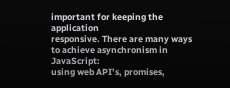important for keeping the application
responsive. There are many ways to achieve asynchronism in JavaScript:
using web API’s, promises,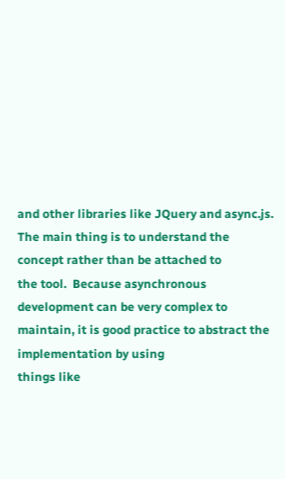and other libraries like JQuery and async.js.
The main thing is to understand the concept rather than be attached to
the tool.  Because asynchronous development can be very complex to
maintain, it is good practice to abstract the implementation by using
things like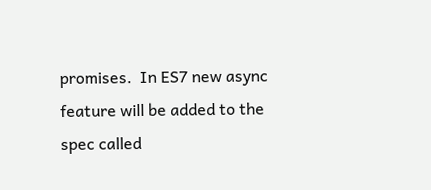promises.  In ES7 new async feature will be added to the
spec called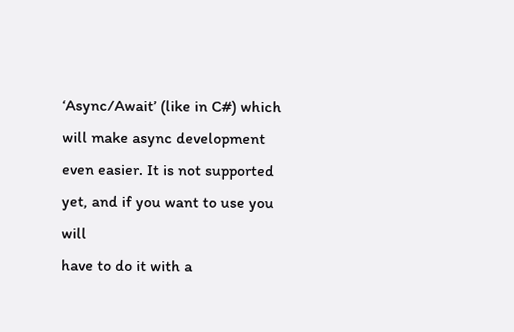‘Async/Await’ (like in C#) which will make async development
even easier. It is not supported yet, and if you want to use you will
have to do it with a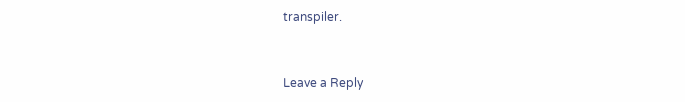transpiler.


Leave a Reply